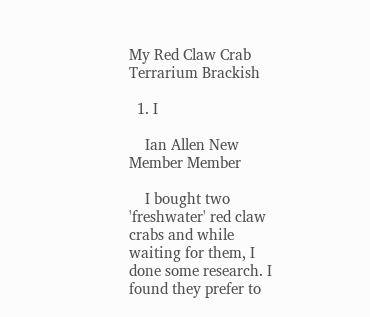My Red Claw Crab Terrarium Brackish

  1. I

    Ian Allen New Member Member

    I bought two 'freshwater' red claw crabs and while waiting for them, I done some research. I found they prefer to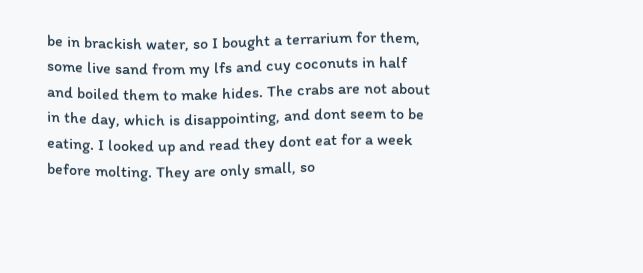be in brackish water, so I bought a terrarium for them, some live sand from my lfs and cuy coconuts in half and boiled them to make hides. The crabs are not about in the day, which is disappointing, and dont seem to be eating. I looked up and read they dont eat for a week before molting. They are only small, so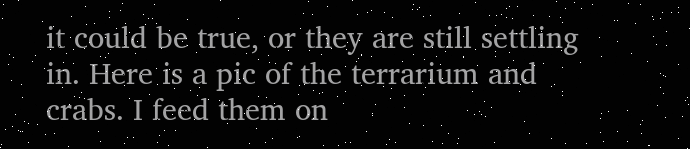it could be true, or they are still settling in. Here is a pic of the terrarium and crabs. I feed them on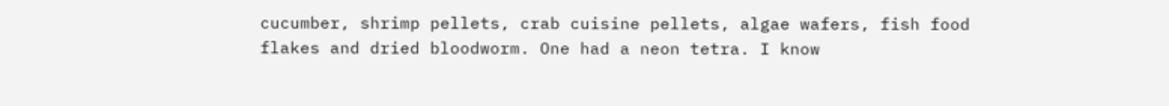cucumber, shrimp pellets, crab cuisine pellets, algae wafers, fish food flakes and dried bloodworm. One had a neon tetra. I know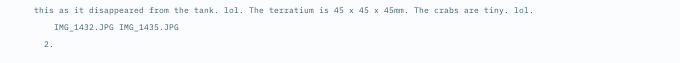this as it disappeared from the tank. lol. The terratium is 45 x 45 x 45mm. The crabs are tiny. lol.
    IMG_1432.JPG IMG_1435.JPG
  2.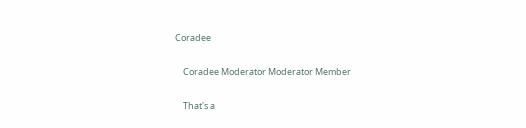Coradee

    Coradee Moderator Moderator Member

    That's a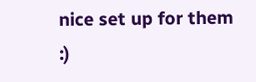nice set up for them :)